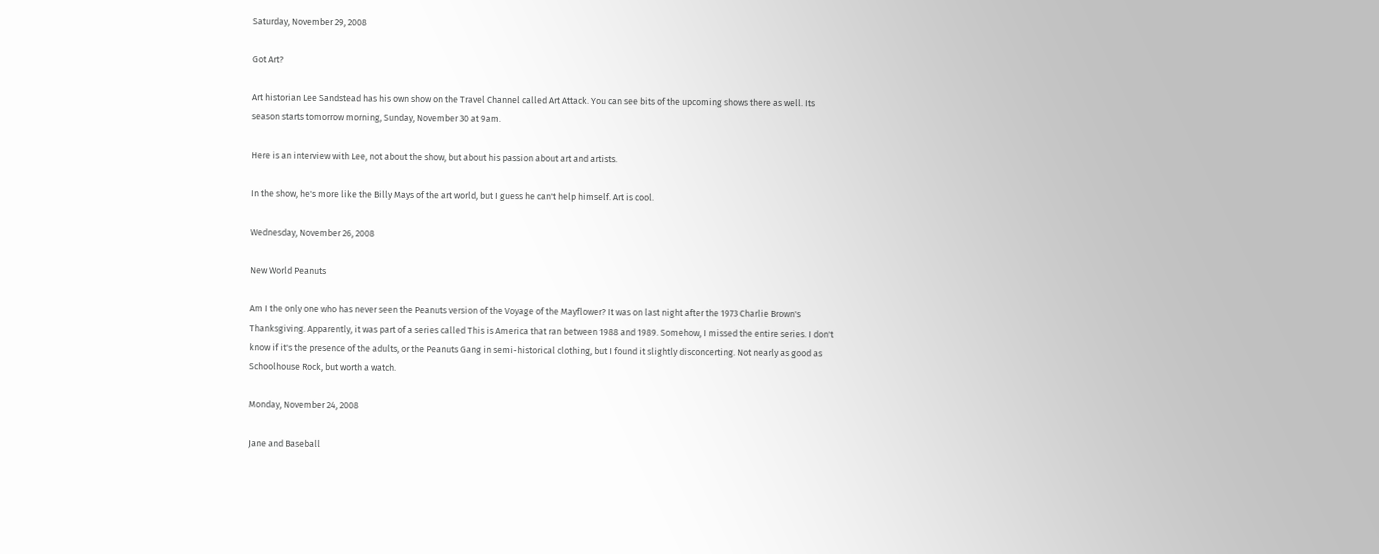Saturday, November 29, 2008

Got Art?

Art historian Lee Sandstead has his own show on the Travel Channel called Art Attack. You can see bits of the upcoming shows there as well. Its season starts tomorrow morning, Sunday, November 30 at 9am.

Here is an interview with Lee, not about the show, but about his passion about art and artists.

In the show, he's more like the Billy Mays of the art world, but I guess he can't help himself. Art is cool.

Wednesday, November 26, 2008

New World Peanuts

Am I the only one who has never seen the Peanuts version of the Voyage of the Mayflower? It was on last night after the 1973 Charlie Brown's Thanksgiving. Apparently, it was part of a series called This is America that ran between 1988 and 1989. Somehow, I missed the entire series. I don't know if it's the presence of the adults, or the Peanuts Gang in semi-historical clothing, but I found it slightly disconcerting. Not nearly as good as Schoolhouse Rock, but worth a watch.

Monday, November 24, 2008

Jane and Baseball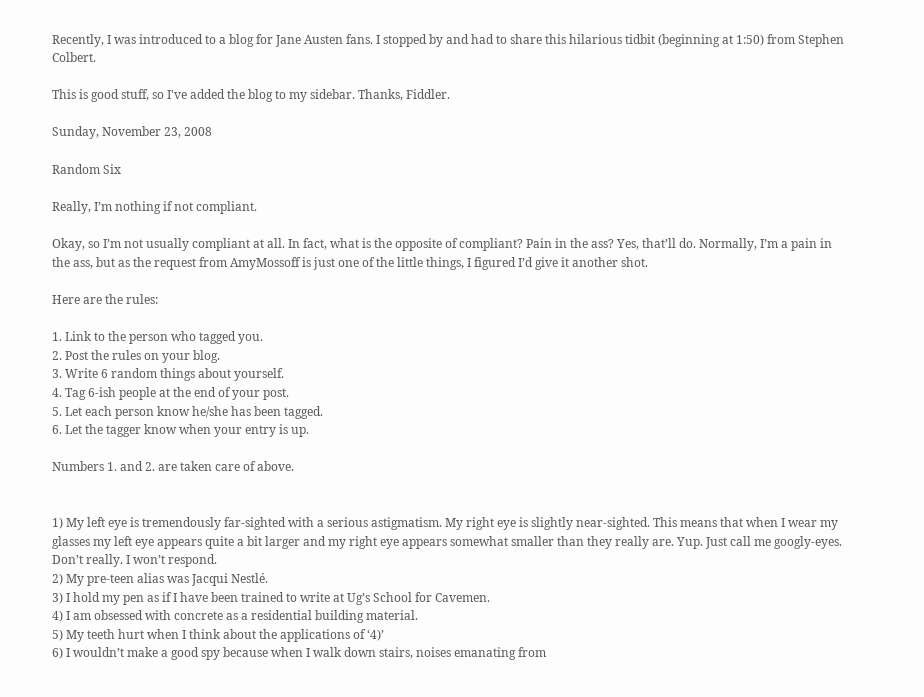Recently, I was introduced to a blog for Jane Austen fans. I stopped by and had to share this hilarious tidbit (beginning at 1:50) from Stephen Colbert.

This is good stuff, so I've added the blog to my sidebar. Thanks, Fiddler.

Sunday, November 23, 2008

Random Six

Really, I’m nothing if not compliant.

Okay, so I’m not usually compliant at all. In fact, what is the opposite of compliant? Pain in the ass? Yes, that’ll do. Normally, I’m a pain in the ass, but as the request from AmyMossoff is just one of the little things, I figured I’d give it another shot.

Here are the rules:

1. Link to the person who tagged you.
2. Post the rules on your blog.
3. Write 6 random things about yourself.
4. Tag 6-ish people at the end of your post.
5. Let each person know he/she has been tagged.
6. Let the tagger know when your entry is up.

Numbers 1. and 2. are taken care of above.


1) My left eye is tremendously far-sighted with a serious astigmatism. My right eye is slightly near-sighted. This means that when I wear my glasses my left eye appears quite a bit larger and my right eye appears somewhat smaller than they really are. Yup. Just call me googly-eyes. Don’t really. I won’t respond.
2) My pre-teen alias was Jacqui Nestlé.
3) I hold my pen as if I have been trained to write at Ug’s School for Cavemen.
4) I am obsessed with concrete as a residential building material.
5) My teeth hurt when I think about the applications of ‘4)’
6) I wouldn’t make a good spy because when I walk down stairs, noises emanating from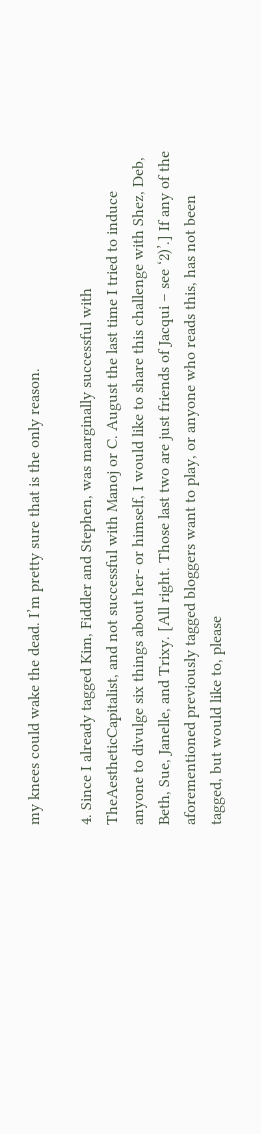my knees could wake the dead. I’m pretty sure that is the only reason.

4. Since I already tagged Kim, Fiddler and Stephen, was marginally successful with TheAestheticCapitalist, and not successful with Manoj or C. August the last time I tried to induce anyone to divulge six things about her- or himself, I would like to share this challenge with Shez, Deb, Beth, Sue, Janelle, and Trixy. [All right. Those last two are just friends of Jacqui – see ‘2)’.] If any of the aforementioned previously tagged bloggers want to play, or anyone who reads this, has not been tagged, but would like to, please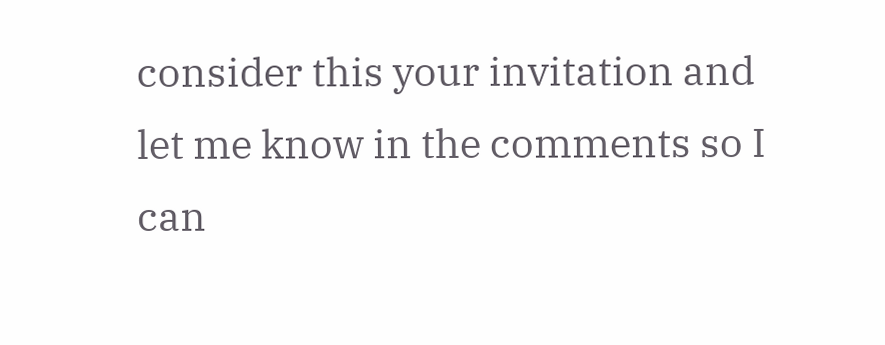consider this your invitation and let me know in the comments so I can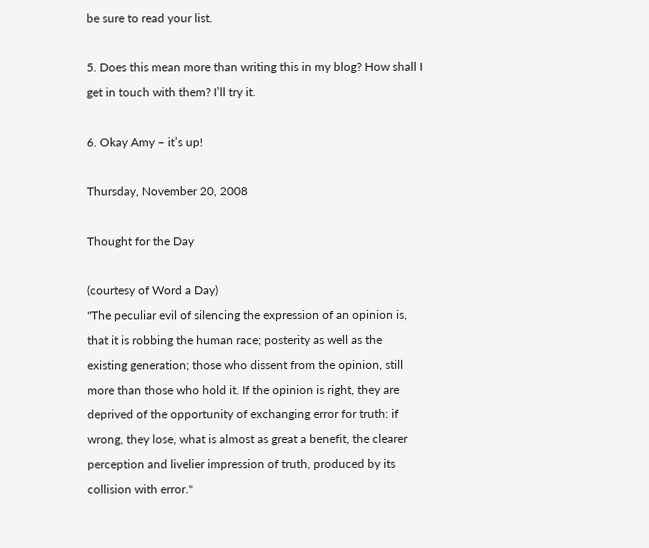be sure to read your list.

5. Does this mean more than writing this in my blog? How shall I get in touch with them? I’ll try it.

6. Okay Amy – it’s up!

Thursday, November 20, 2008

Thought for the Day

(courtesy of Word a Day)
"The peculiar evil of silencing the expression of an opinion is, that it is robbing the human race; posterity as well as the existing generation; those who dissent from the opinion, still more than those who hold it. If the opinion is right, they are deprived of the opportunity of exchanging error for truth: if wrong, they lose, what is almost as great a benefit, the clearer perception and livelier impression of truth, produced by its collision with error."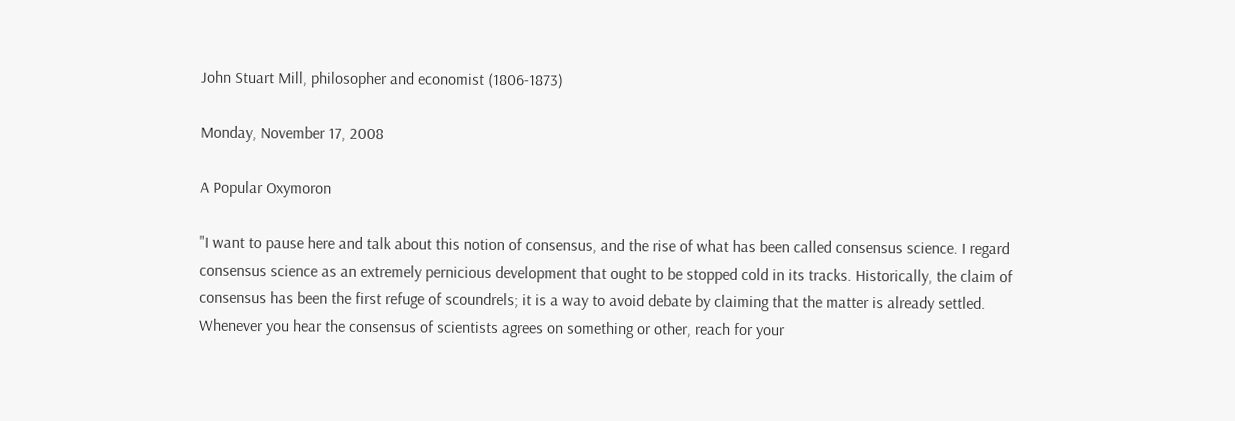John Stuart Mill, philosopher and economist (1806-1873)

Monday, November 17, 2008

A Popular Oxymoron

"I want to pause here and talk about this notion of consensus, and the rise of what has been called consensus science. I regard consensus science as an extremely pernicious development that ought to be stopped cold in its tracks. Historically, the claim of consensus has been the first refuge of scoundrels; it is a way to avoid debate by claiming that the matter is already settled. Whenever you hear the consensus of scientists agrees on something or other, reach for your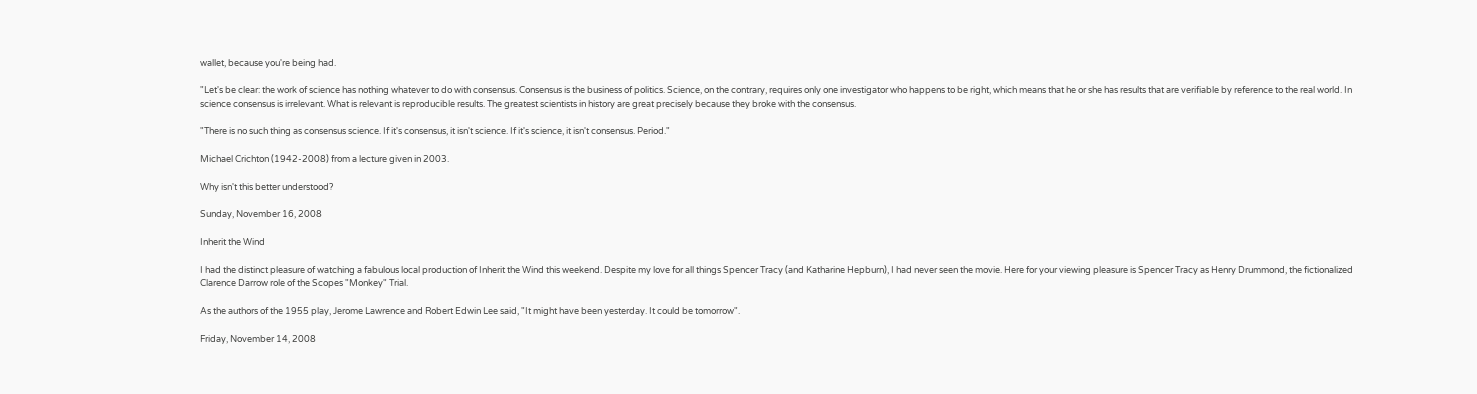wallet, because you're being had.

"Let's be clear: the work of science has nothing whatever to do with consensus. Consensus is the business of politics. Science, on the contrary, requires only one investigator who happens to be right, which means that he or she has results that are verifiable by reference to the real world. In science consensus is irrelevant. What is relevant is reproducible results. The greatest scientists in history are great precisely because they broke with the consensus.

"There is no such thing as consensus science. If it's consensus, it isn't science. If it's science, it isn't consensus. Period."

Michael Crichton (1942-2008) from a lecture given in 2003.

Why isn't this better understood?

Sunday, November 16, 2008

Inherit the Wind

I had the distinct pleasure of watching a fabulous local production of Inherit the Wind this weekend. Despite my love for all things Spencer Tracy (and Katharine Hepburn), I had never seen the movie. Here for your viewing pleasure is Spencer Tracy as Henry Drummond, the fictionalized Clarence Darrow role of the Scopes "Monkey" Trial.

As the authors of the 1955 play, Jerome Lawrence and Robert Edwin Lee said, "It might have been yesterday. It could be tomorrow".

Friday, November 14, 2008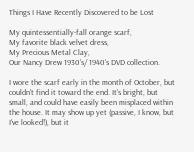Things I Have Recently Discovered to be Lost

My quintessentially-fall orange scarf,
My favorite black velvet dress,
My Precious Metal Clay,
Our Nancy Drew 1930’s/ 1940’s DVD collection.

I wore the scarf early in the month of October, but couldn't find it toward the end. It's bright, but small, and could have easily been misplaced within the house. It may show up yet (passive, I know, but I've looked!), but it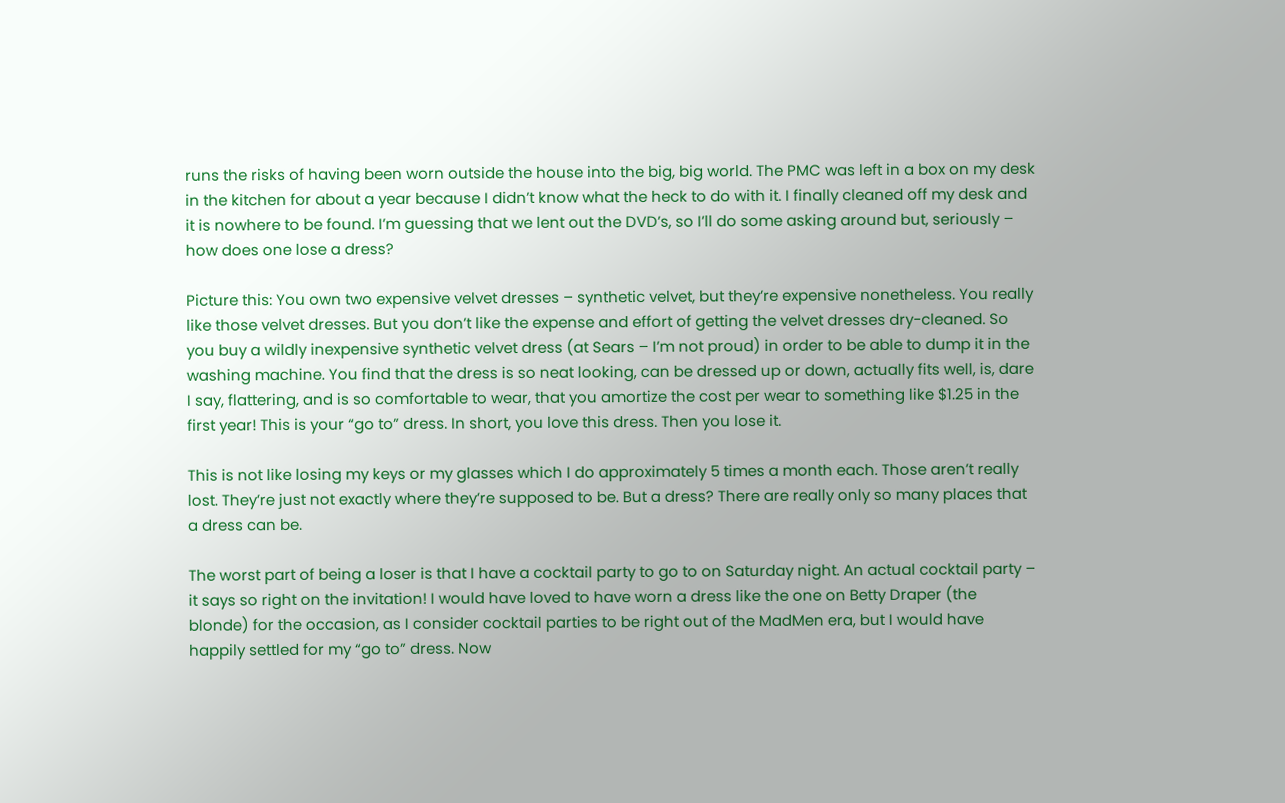runs the risks of having been worn outside the house into the big, big world. The PMC was left in a box on my desk in the kitchen for about a year because I didn’t know what the heck to do with it. I finally cleaned off my desk and it is nowhere to be found. I’m guessing that we lent out the DVD’s, so I’ll do some asking around but, seriously – how does one lose a dress?

Picture this: You own two expensive velvet dresses – synthetic velvet, but they’re expensive nonetheless. You really like those velvet dresses. But you don’t like the expense and effort of getting the velvet dresses dry-cleaned. So you buy a wildly inexpensive synthetic velvet dress (at Sears – I’m not proud) in order to be able to dump it in the washing machine. You find that the dress is so neat looking, can be dressed up or down, actually fits well, is, dare I say, flattering, and is so comfortable to wear, that you amortize the cost per wear to something like $1.25 in the first year! This is your “go to” dress. In short, you love this dress. Then you lose it.

This is not like losing my keys or my glasses which I do approximately 5 times a month each. Those aren’t really lost. They’re just not exactly where they’re supposed to be. But a dress? There are really only so many places that a dress can be.

The worst part of being a loser is that I have a cocktail party to go to on Saturday night. An actual cocktail party – it says so right on the invitation! I would have loved to have worn a dress like the one on Betty Draper (the blonde) for the occasion, as I consider cocktail parties to be right out of the MadMen era, but I would have happily settled for my “go to” dress. Now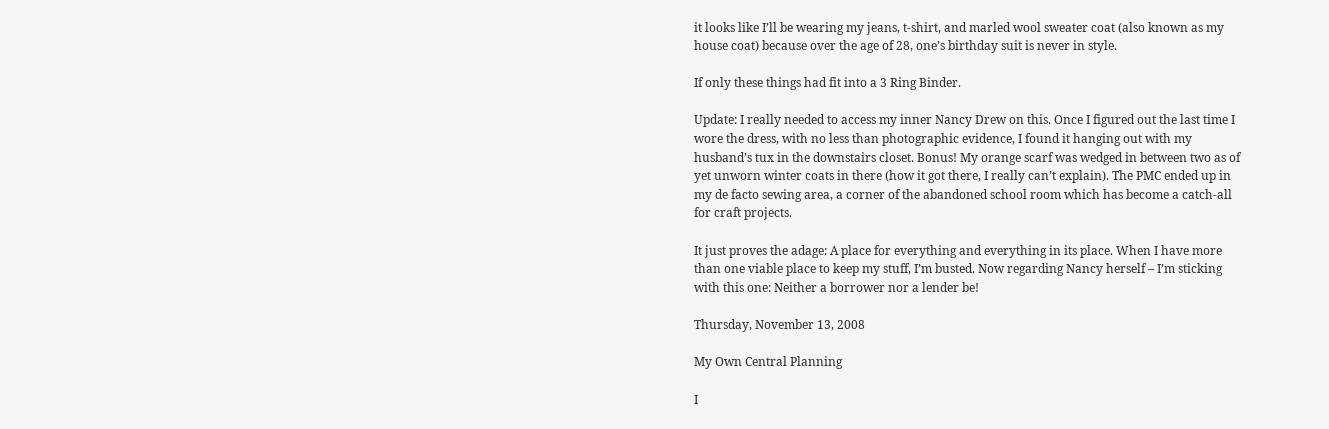it looks like I’ll be wearing my jeans, t-shirt, and marled wool sweater coat (also known as my house coat) because over the age of 28, one’s birthday suit is never in style.

If only these things had fit into a 3 Ring Binder.

Update: I really needed to access my inner Nancy Drew on this. Once I figured out the last time I wore the dress, with no less than photographic evidence, I found it hanging out with my husband’s tux in the downstairs closet. Bonus! My orange scarf was wedged in between two as of yet unworn winter coats in there (how it got there, I really can’t explain). The PMC ended up in my de facto sewing area, a corner of the abandoned school room which has become a catch-all for craft projects.

It just proves the adage: A place for everything and everything in its place. When I have more than one viable place to keep my stuff, I’m busted. Now regarding Nancy herself – I’m sticking with this one: Neither a borrower nor a lender be!

Thursday, November 13, 2008

My Own Central Planning

I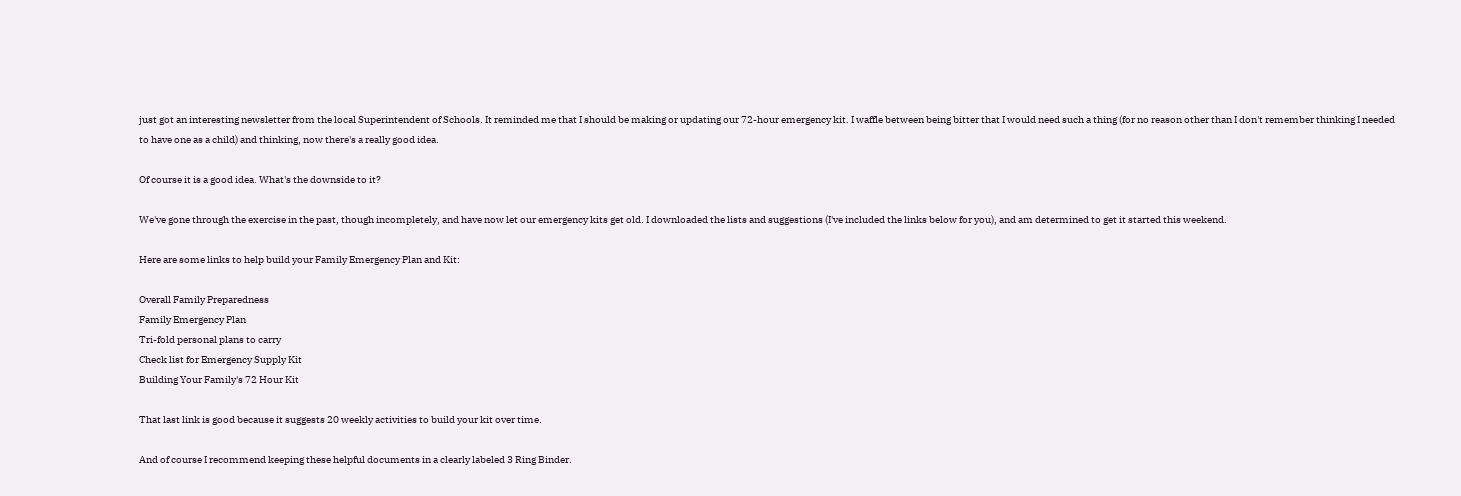just got an interesting newsletter from the local Superintendent of Schools. It reminded me that I should be making or updating our 72-hour emergency kit. I waffle between being bitter that I would need such a thing (for no reason other than I don't remember thinking I needed to have one as a child) and thinking, now there's a really good idea.

Of course it is a good idea. What's the downside to it?

We've gone through the exercise in the past, though incompletely, and have now let our emergency kits get old. I downloaded the lists and suggestions (I've included the links below for you), and am determined to get it started this weekend.

Here are some links to help build your Family Emergency Plan and Kit:

Overall Family Preparedness
Family Emergency Plan
Tri-fold personal plans to carry
Check list for Emergency Supply Kit
Building Your Family's 72 Hour Kit

That last link is good because it suggests 20 weekly activities to build your kit over time.

And of course I recommend keeping these helpful documents in a clearly labeled 3 Ring Binder.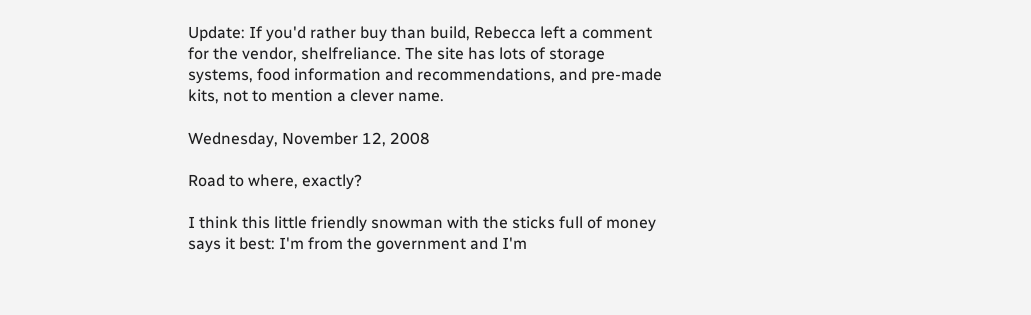Update: If you'd rather buy than build, Rebecca left a comment for the vendor, shelfreliance. The site has lots of storage systems, food information and recommendations, and pre-made kits, not to mention a clever name.

Wednesday, November 12, 2008

Road to where, exactly?

I think this little friendly snowman with the sticks full of money says it best: I'm from the government and I'm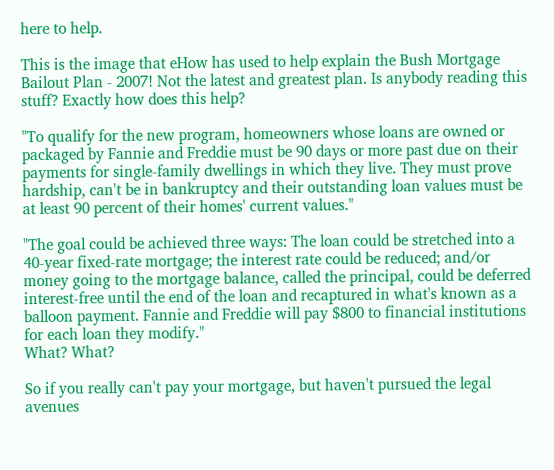here to help.

This is the image that eHow has used to help explain the Bush Mortgage Bailout Plan - 2007! Not the latest and greatest plan. Is anybody reading this stuff? Exactly how does this help?

"To qualify for the new program, homeowners whose loans are owned or packaged by Fannie and Freddie must be 90 days or more past due on their payments for single-family dwellings in which they live. They must prove hardship, can't be in bankruptcy and their outstanding loan values must be at least 90 percent of their homes' current values."

"The goal could be achieved three ways: The loan could be stretched into a 40-year fixed-rate mortgage; the interest rate could be reduced; and/or money going to the mortgage balance, called the principal, could be deferred interest-free until the end of the loan and recaptured in what's known as a balloon payment. Fannie and Freddie will pay $800 to financial institutions for each loan they modify."
What? What?

So if you really can't pay your mortgage, but haven't pursued the legal avenues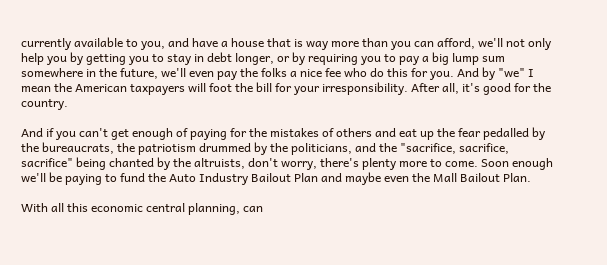currently available to you, and have a house that is way more than you can afford, we'll not only help you by getting you to stay in debt longer, or by requiring you to pay a big lump sum somewhere in the future, we'll even pay the folks a nice fee who do this for you. And by "we" I mean the American taxpayers will foot the bill for your irresponsibility. After all, it's good for the country.

And if you can't get enough of paying for the mistakes of others and eat up the fear pedalled by the bureaucrats, the patriotism drummed by the politicians, and the "sacrifice, sacrifice, sacrifice" being chanted by the altruists, don't worry, there's plenty more to come. Soon enough we'll be paying to fund the Auto Industry Bailout Plan and maybe even the Mall Bailout Plan.

With all this economic central planning, can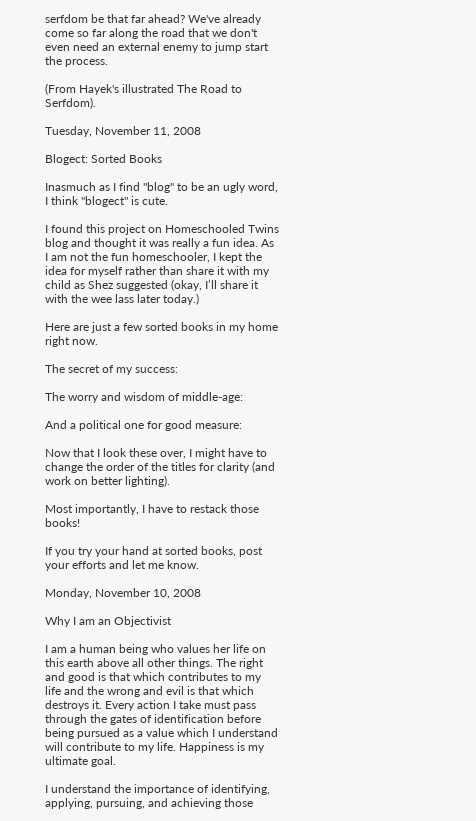serfdom be that far ahead? We've already come so far along the road that we don't even need an external enemy to jump start the process.

(From Hayek's illustrated The Road to Serfdom).

Tuesday, November 11, 2008

Blogect: Sorted Books

Inasmuch as I find "blog" to be an ugly word, I think "blogect" is cute.

I found this project on Homeschooled Twins blog and thought it was really a fun idea. As I am not the fun homeschooler, I kept the idea for myself rather than share it with my child as Shez suggested (okay, I’ll share it with the wee lass later today.)

Here are just a few sorted books in my home right now.

The secret of my success:

The worry and wisdom of middle-age:

And a political one for good measure:

Now that I look these over, I might have to change the order of the titles for clarity (and work on better lighting).

Most importantly, I have to restack those books!

If you try your hand at sorted books, post your efforts and let me know.

Monday, November 10, 2008

Why I am an Objectivist

I am a human being who values her life on this earth above all other things. The right and good is that which contributes to my life and the wrong and evil is that which destroys it. Every action I take must pass through the gates of identification before being pursued as a value which I understand will contribute to my life. Happiness is my ultimate goal.

I understand the importance of identifying, applying, pursuing, and achieving those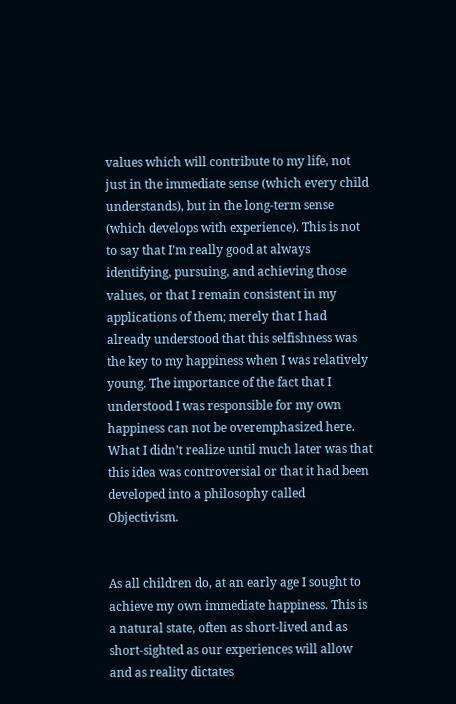values which will contribute to my life, not just in the immediate sense (which every child understands), but in the long-term sense (which develops with experience). This is not to say that I’m really good at always identifying, pursuing, and achieving those values, or that I remain consistent in my applications of them; merely that I had already understood that this selfishness was the key to my happiness when I was relatively young. The importance of the fact that I understood I was responsible for my own happiness can not be overemphasized here. What I didn’t realize until much later was that this idea was controversial or that it had been developed into a philosophy called Objectivism.


As all children do, at an early age I sought to achieve my own immediate happiness. This is a natural state, often as short-lived and as short-sighted as our experiences will allow and as reality dictates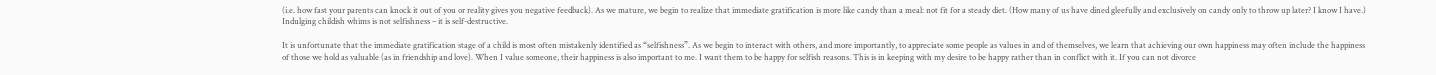(i.e. how fast your parents can knock it out of you or reality gives you negative feedback). As we mature, we begin to realize that immediate gratification is more like candy than a meal: not fit for a steady diet. (How many of us have dined gleefully and exclusively on candy only to throw up later? I know I have.) Indulging childish whims is not selfishness – it is self-destructive.

It is unfortunate that the immediate gratification stage of a child is most often mistakenly identified as “selfishness”. As we begin to interact with others, and more importantly, to appreciate some people as values in and of themselves, we learn that achieving our own happiness may often include the happiness of those we hold as valuable (as in friendship and love). When I value someone, their happiness is also important to me. I want them to be happy for selfish reasons. This is in keeping with my desire to be happy rather than in conflict with it. If you can not divorce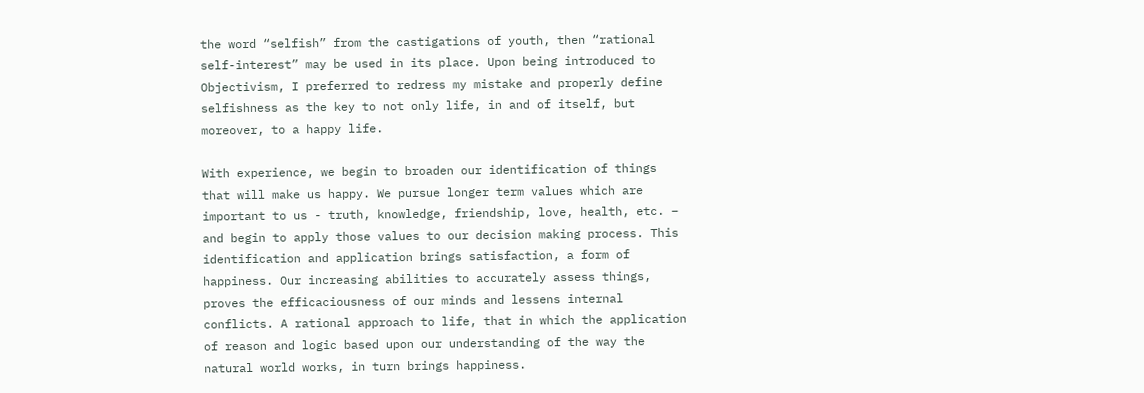the word “selfish” from the castigations of youth, then “rational self-interest” may be used in its place. Upon being introduced to Objectivism, I preferred to redress my mistake and properly define selfishness as the key to not only life, in and of itself, but moreover, to a happy life.

With experience, we begin to broaden our identification of things that will make us happy. We pursue longer term values which are important to us - truth, knowledge, friendship, love, health, etc. – and begin to apply those values to our decision making process. This identification and application brings satisfaction, a form of happiness. Our increasing abilities to accurately assess things, proves the efficaciousness of our minds and lessens internal conflicts. A rational approach to life, that in which the application of reason and logic based upon our understanding of the way the natural world works, in turn brings happiness.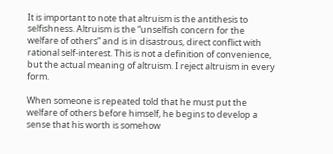It is important to note that altruism is the antithesis to selfishness. Altruism is the “unselfish concern for the welfare of others” and is in disastrous, direct conflict with rational self-interest. This is not a definition of convenience, but the actual meaning of altruism. I reject altruism in every form.

When someone is repeated told that he must put the welfare of others before himself, he begins to develop a sense that his worth is somehow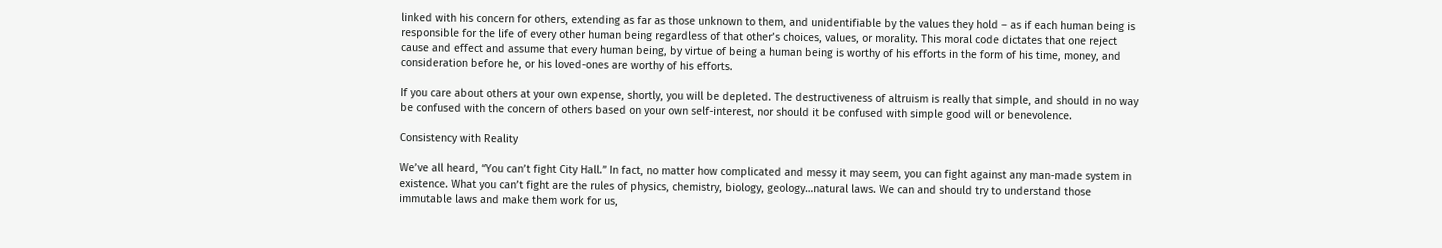linked with his concern for others, extending as far as those unknown to them, and unidentifiable by the values they hold – as if each human being is responsible for the life of every other human being regardless of that other’s choices, values, or morality. This moral code dictates that one reject cause and effect and assume that every human being, by virtue of being a human being is worthy of his efforts in the form of his time, money, and consideration before he, or his loved-ones are worthy of his efforts.

If you care about others at your own expense, shortly, you will be depleted. The destructiveness of altruism is really that simple, and should in no way be confused with the concern of others based on your own self-interest, nor should it be confused with simple good will or benevolence.

Consistency with Reality

We’ve all heard, “You can’t fight City Hall.” In fact, no matter how complicated and messy it may seem, you can fight against any man-made system in existence. What you can’t fight are the rules of physics, chemistry, biology, geology…natural laws. We can and should try to understand those immutable laws and make them work for us,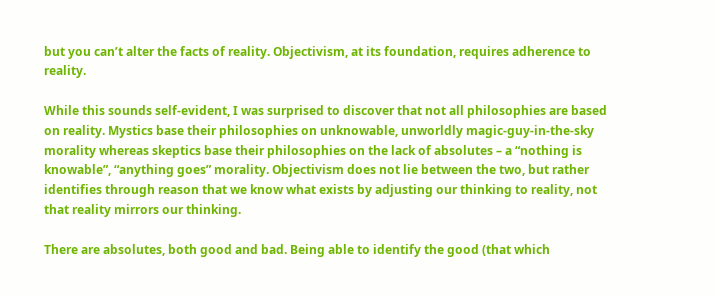but you can’t alter the facts of reality. Objectivism, at its foundation, requires adherence to reality.

While this sounds self-evident, I was surprised to discover that not all philosophies are based on reality. Mystics base their philosophies on unknowable, unworldly magic-guy-in-the-sky morality whereas skeptics base their philosophies on the lack of absolutes – a “nothing is knowable”, “anything goes” morality. Objectivism does not lie between the two, but rather identifies through reason that we know what exists by adjusting our thinking to reality, not that reality mirrors our thinking.

There are absolutes, both good and bad. Being able to identify the good (that which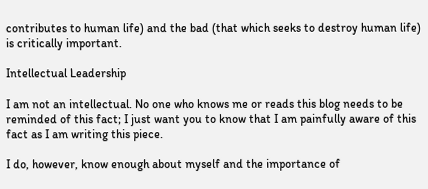contributes to human life) and the bad (that which seeks to destroy human life) is critically important.

Intellectual Leadership

I am not an intellectual. No one who knows me or reads this blog needs to be reminded of this fact; I just want you to know that I am painfully aware of this fact as I am writing this piece.

I do, however, know enough about myself and the importance of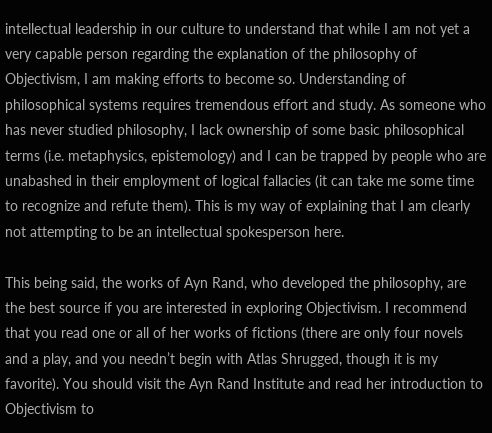intellectual leadership in our culture to understand that while I am not yet a very capable person regarding the explanation of the philosophy of Objectivism, I am making efforts to become so. Understanding of philosophical systems requires tremendous effort and study. As someone who has never studied philosophy, I lack ownership of some basic philosophical terms (i.e. metaphysics, epistemology) and I can be trapped by people who are unabashed in their employment of logical fallacies (it can take me some time to recognize and refute them). This is my way of explaining that I am clearly not attempting to be an intellectual spokesperson here.

This being said, the works of Ayn Rand, who developed the philosophy, are the best source if you are interested in exploring Objectivism. I recommend that you read one or all of her works of fictions (there are only four novels and a play, and you needn’t begin with Atlas Shrugged, though it is my favorite). You should visit the Ayn Rand Institute and read her introduction to Objectivism to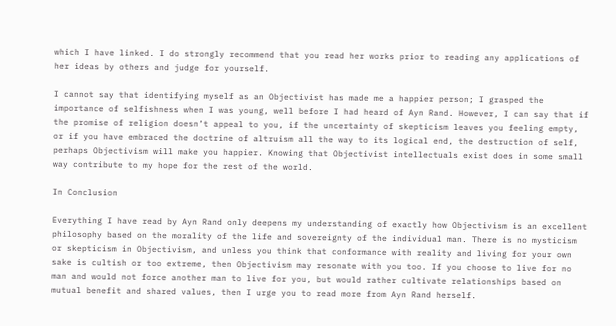which I have linked. I do strongly recommend that you read her works prior to reading any applications of her ideas by others and judge for yourself.

I cannot say that identifying myself as an Objectivist has made me a happier person; I grasped the importance of selfishness when I was young, well before I had heard of Ayn Rand. However, I can say that if the promise of religion doesn’t appeal to you, if the uncertainty of skepticism leaves you feeling empty, or if you have embraced the doctrine of altruism all the way to its logical end, the destruction of self, perhaps Objectivism will make you happier. Knowing that Objectivist intellectuals exist does in some small way contribute to my hope for the rest of the world.

In Conclusion

Everything I have read by Ayn Rand only deepens my understanding of exactly how Objectivism is an excellent philosophy based on the morality of the life and sovereignty of the individual man. There is no mysticism or skepticism in Objectivism, and unless you think that conformance with reality and living for your own sake is cultish or too extreme, then Objectivism may resonate with you too. If you choose to live for no man and would not force another man to live for you, but would rather cultivate relationships based on mutual benefit and shared values, then I urge you to read more from Ayn Rand herself.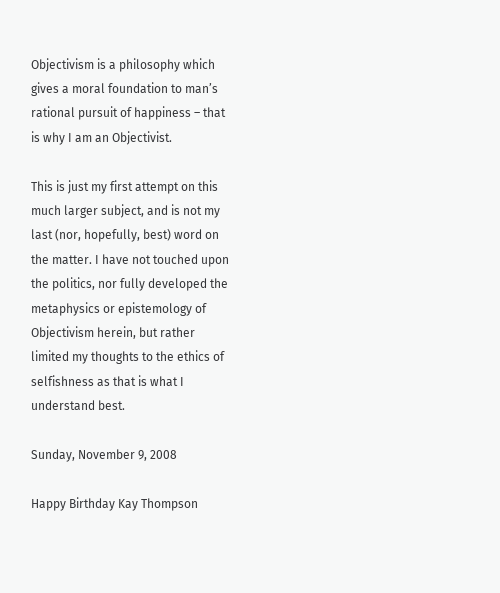Objectivism is a philosophy which gives a moral foundation to man’s rational pursuit of happiness – that is why I am an Objectivist.

This is just my first attempt on this much larger subject, and is not my last (nor, hopefully, best) word on the matter. I have not touched upon the politics, nor fully developed the metaphysics or epistemology of Objectivism herein, but rather limited my thoughts to the ethics of selfishness as that is what I understand best.

Sunday, November 9, 2008

Happy Birthday Kay Thompson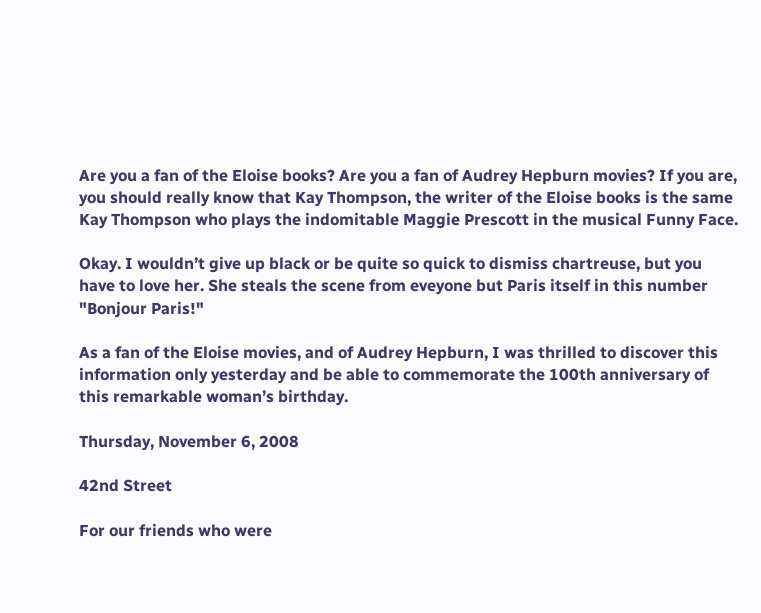Are you a fan of the Eloise books? Are you a fan of Audrey Hepburn movies? If you are, you should really know that Kay Thompson, the writer of the Eloise books is the same Kay Thompson who plays the indomitable Maggie Prescott in the musical Funny Face.

Okay. I wouldn’t give up black or be quite so quick to dismiss chartreuse, but you have to love her. She steals the scene from eveyone but Paris itself in this number "Bonjour Paris!"

As a fan of the Eloise movies, and of Audrey Hepburn, I was thrilled to discover this information only yesterday and be able to commemorate the 100th anniversary of this remarkable woman’s birthday.

Thursday, November 6, 2008

42nd Street

For our friends who were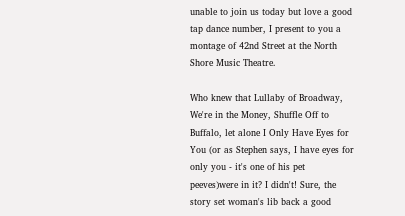unable to join us today but love a good tap dance number, I present to you a montage of 42nd Street at the North Shore Music Theatre.

Who knew that Lullaby of Broadway, We're in the Money, Shuffle Off to Buffalo, let alone I Only Have Eyes for You (or as Stephen says, I have eyes for only you - it's one of his pet peeves)were in it? I didn't! Sure, the story set woman's lib back a good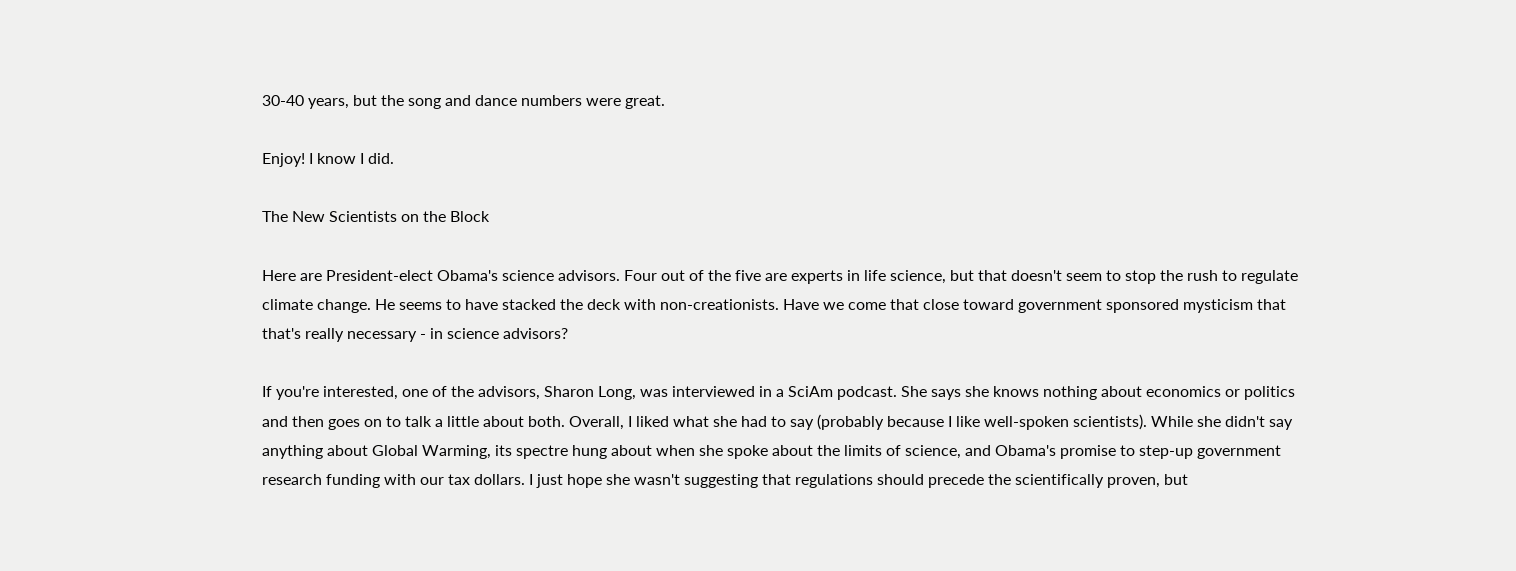30-40 years, but the song and dance numbers were great.

Enjoy! I know I did.

The New Scientists on the Block

Here are President-elect Obama's science advisors. Four out of the five are experts in life science, but that doesn't seem to stop the rush to regulate climate change. He seems to have stacked the deck with non-creationists. Have we come that close toward government sponsored mysticism that that's really necessary - in science advisors?

If you're interested, one of the advisors, Sharon Long, was interviewed in a SciAm podcast. She says she knows nothing about economics or politics and then goes on to talk a little about both. Overall, I liked what she had to say (probably because I like well-spoken scientists). While she didn't say anything about Global Warming, its spectre hung about when she spoke about the limits of science, and Obama's promise to step-up government research funding with our tax dollars. I just hope she wasn't suggesting that regulations should precede the scientifically proven, but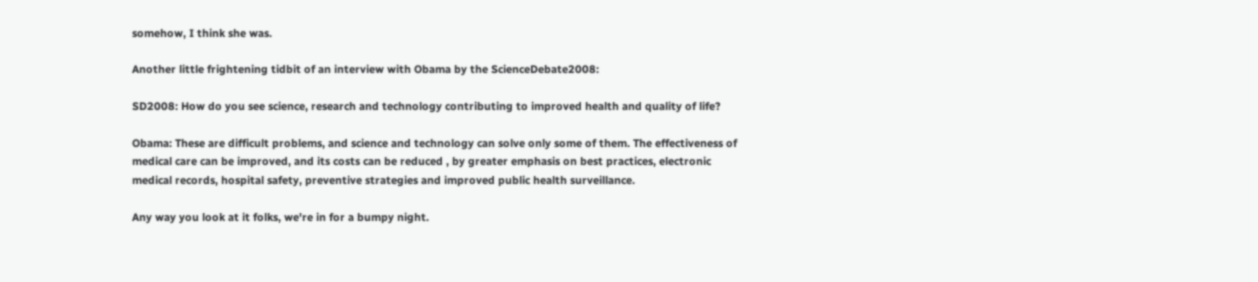somehow, I think she was.

Another little frightening tidbit of an interview with Obama by the ScienceDebate2008:

SD2008: How do you see science, research and technology contributing to improved health and quality of life?

Obama: These are difficult problems, and science and technology can solve only some of them. The effectiveness of medical care can be improved, and its costs can be reduced , by greater emphasis on best practices, electronic medical records, hospital safety, preventive strategies and improved public health surveillance.

Any way you look at it folks, we're in for a bumpy night.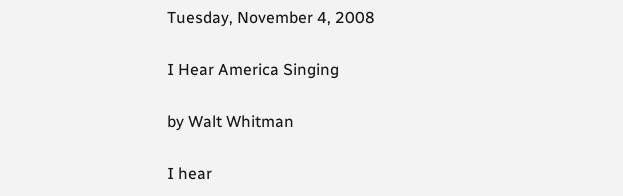Tuesday, November 4, 2008

I Hear America Singing

by Walt Whitman

I hear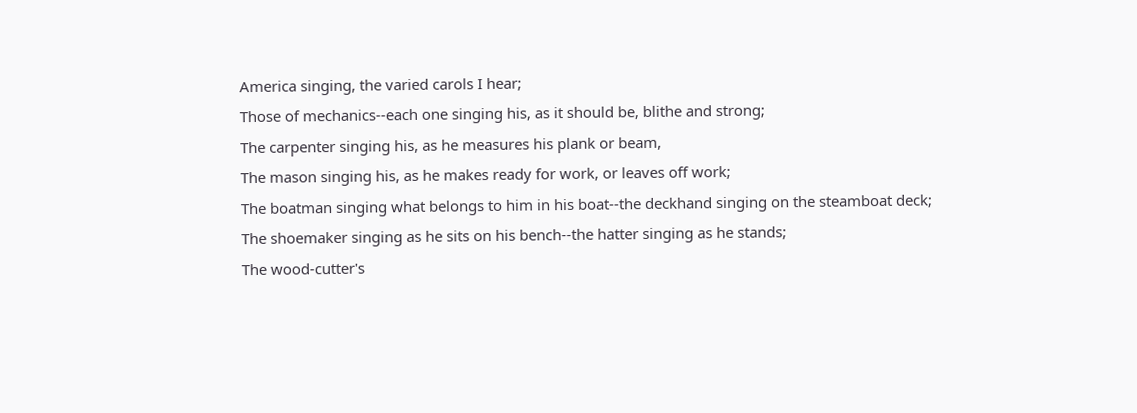America singing, the varied carols I hear;
Those of mechanics--each one singing his, as it should be, blithe and strong;
The carpenter singing his, as he measures his plank or beam,
The mason singing his, as he makes ready for work, or leaves off work;
The boatman singing what belongs to him in his boat--the deckhand singing on the steamboat deck;
The shoemaker singing as he sits on his bench--the hatter singing as he stands;
The wood-cutter's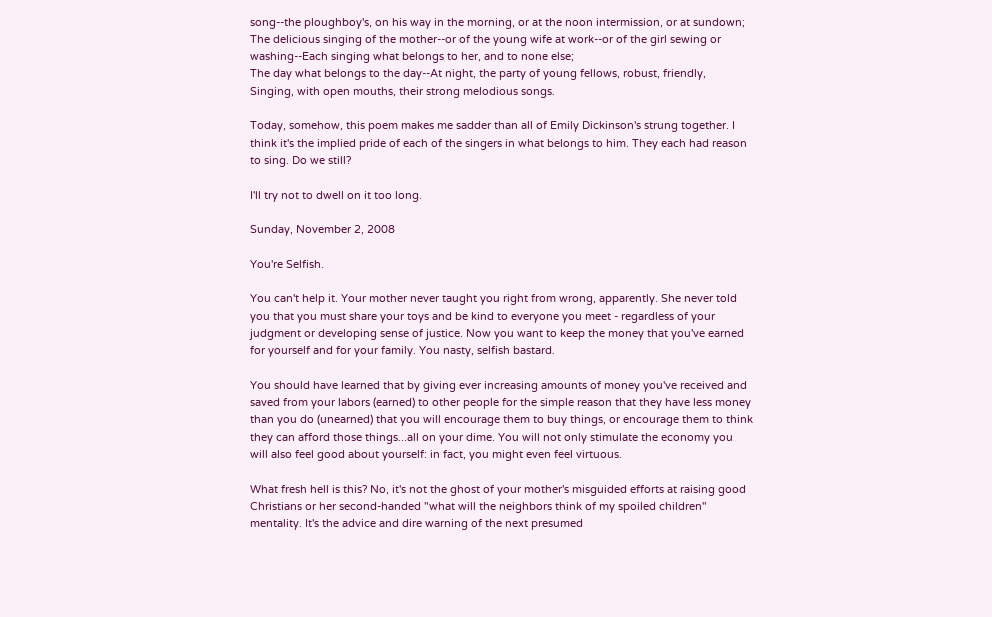song--the ploughboy's, on his way in the morning, or at the noon intermission, or at sundown;
The delicious singing of the mother--or of the young wife at work--or of the girl sewing or washing--Each singing what belongs to her, and to none else;
The day what belongs to the day--At night, the party of young fellows, robust, friendly,
Singing, with open mouths, their strong melodious songs.

Today, somehow, this poem makes me sadder than all of Emily Dickinson's strung together. I think it's the implied pride of each of the singers in what belongs to him. They each had reason to sing. Do we still?

I'll try not to dwell on it too long.

Sunday, November 2, 2008

You're Selfish.

You can't help it. Your mother never taught you right from wrong, apparently. She never told you that you must share your toys and be kind to everyone you meet - regardless of your judgment or developing sense of justice. Now you want to keep the money that you've earned for yourself and for your family. You nasty, selfish bastard.

You should have learned that by giving ever increasing amounts of money you've received and saved from your labors (earned) to other people for the simple reason that they have less money than you do (unearned) that you will encourage them to buy things, or encourage them to think they can afford those things...all on your dime. You will not only stimulate the economy you will also feel good about yourself: in fact, you might even feel virtuous.

What fresh hell is this? No, it's not the ghost of your mother's misguided efforts at raising good Christians or her second-handed "what will the neighbors think of my spoiled children" mentality. It's the advice and dire warning of the next presumed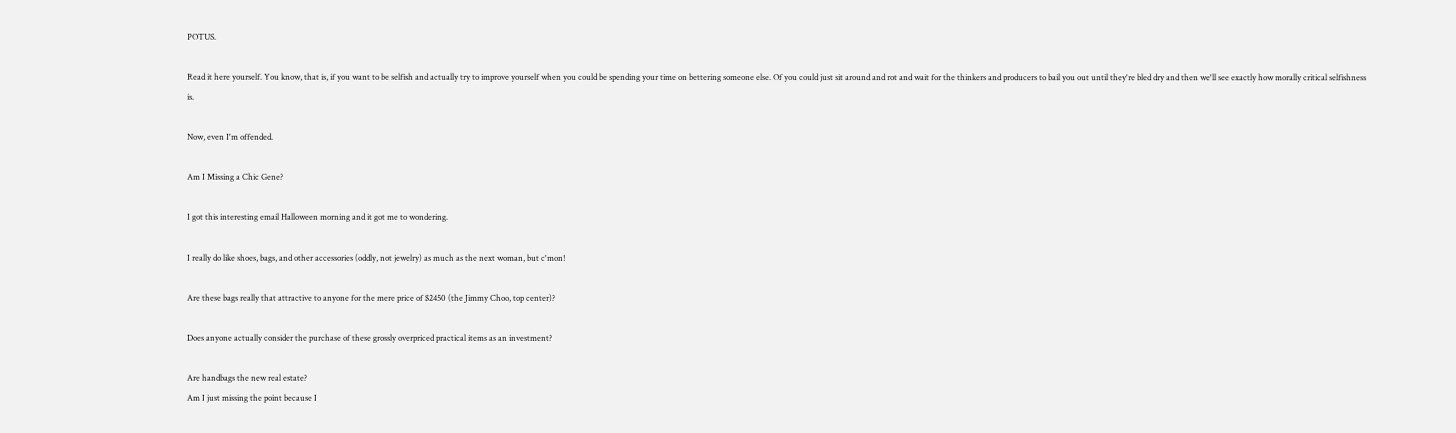POTUS.

Read it here yourself. You know, that is, if you want to be selfish and actually try to improve yourself when you could be spending your time on bettering someone else. Of you could just sit around and rot and wait for the thinkers and producers to bail you out until they're bled dry and then we'll see exactly how morally critical selfishness is.

Now, even I'm offended.

Am I Missing a Chic Gene?

I got this interesting email Halloween morning and it got me to wondering.

I really do like shoes, bags, and other accessories (oddly, not jewelry) as much as the next woman, but c'mon!

Are these bags really that attractive to anyone for the mere price of $2450 (the Jimmy Choo, top center)?

Does anyone actually consider the purchase of these grossly overpriced practical items as an investment?

Are handbags the new real estate?
Am I just missing the point because I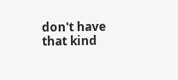don't have that kind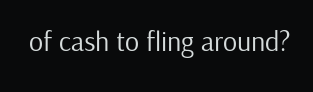of cash to fling around?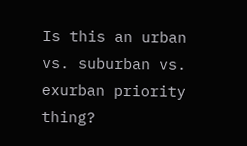Is this an urban vs. suburban vs. exurban priority thing?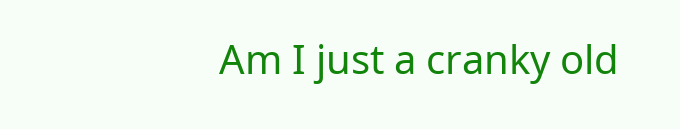Am I just a cranky old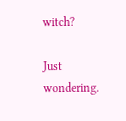witch?

Just wondering.